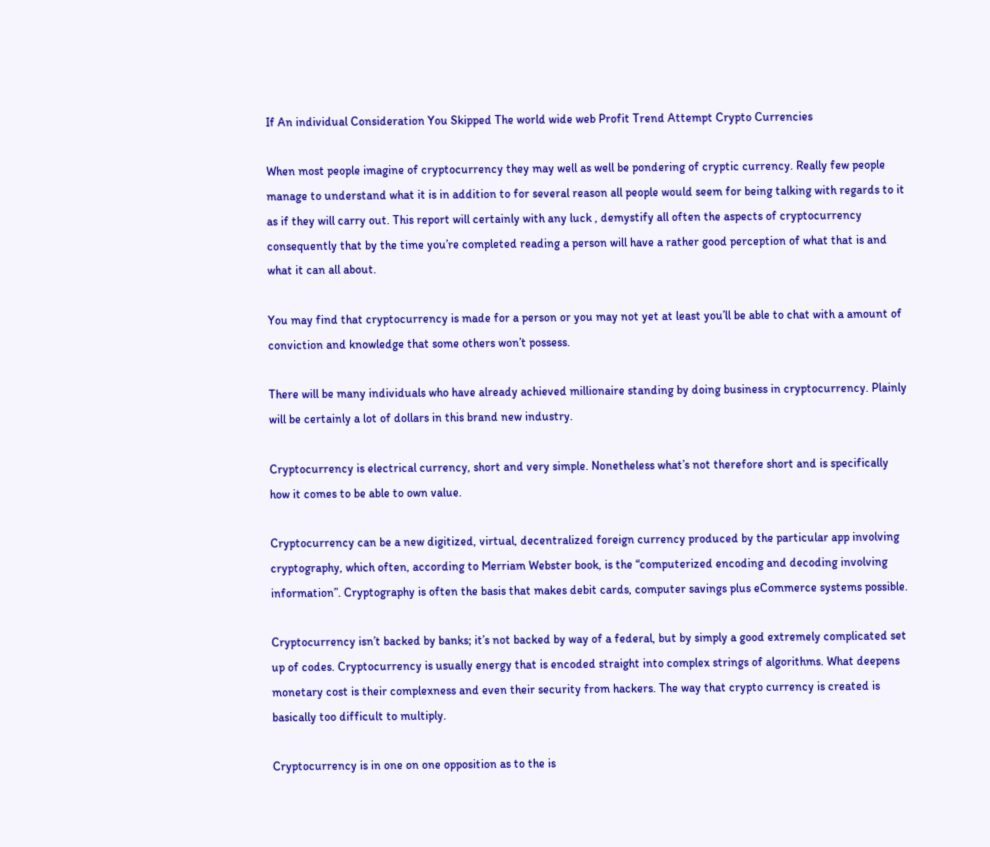If An individual Consideration You Skipped The world wide web Profit Trend Attempt Crypto Currencies

When most people imagine of cryptocurrency they may well as well be pondering of cryptic currency. Really few people manage to understand what it is in addition to for several reason all people would seem for being talking with regards to it as if they will carry out. This report will certainly with any luck , demystify all often the aspects of cryptocurrency consequently that by the time you’re completed reading a person will have a rather good perception of what that is and what it can all about.

You may find that cryptocurrency is made for a person or you may not yet at least you’ll be able to chat with a amount of conviction and knowledge that some others won’t possess.

There will be many individuals who have already achieved millionaire standing by doing business in cryptocurrency. Plainly will be certainly a lot of dollars in this brand new industry.

Cryptocurrency is electrical currency, short and very simple. Nonetheless what’s not therefore short and is specifically how it comes to be able to own value.

Cryptocurrency can be a new digitized, virtual, decentralized foreign currency produced by the particular app involving cryptography, which often, according to Merriam Webster book, is the “computerized encoding and decoding involving information”. Cryptography is often the basis that makes debit cards, computer savings plus eCommerce systems possible.

Cryptocurrency isn’t backed by banks; it’s not backed by way of a federal, but by simply a good extremely complicated set up of codes. Cryptocurrency is usually energy that is encoded straight into complex strings of algorithms. What deepens monetary cost is their complexness and even their security from hackers. The way that crypto currency is created is basically too difficult to multiply.

Cryptocurrency is in one on one opposition as to the is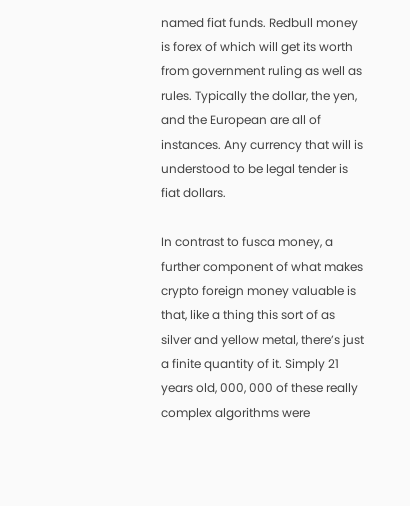named fiat funds. Redbull money is forex of which will get its worth from government ruling as well as rules. Typically the dollar, the yen, and the European are all of instances. Any currency that will is understood to be legal tender is fiat dollars.

In contrast to fusca money, a further component of what makes crypto foreign money valuable is that, like a thing this sort of as silver and yellow metal, there’s just a finite quantity of it. Simply 21 years old, 000, 000 of these really complex algorithms were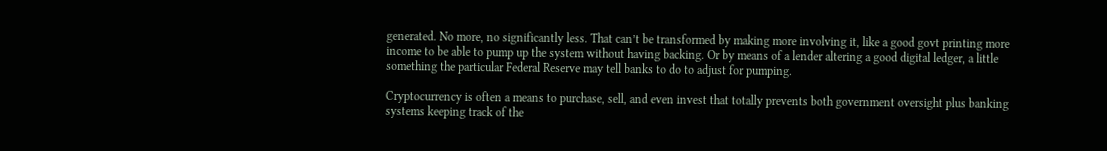generated. No more, no significantly less. That can’t be transformed by making more involving it, like a good govt printing more income to be able to pump up the system without having backing. Or by means of a lender altering a good digital ledger, a little something the particular Federal Reserve may tell banks to do to adjust for pumping.

Cryptocurrency is often a means to purchase, sell, and even invest that totally prevents both government oversight plus banking systems keeping track of the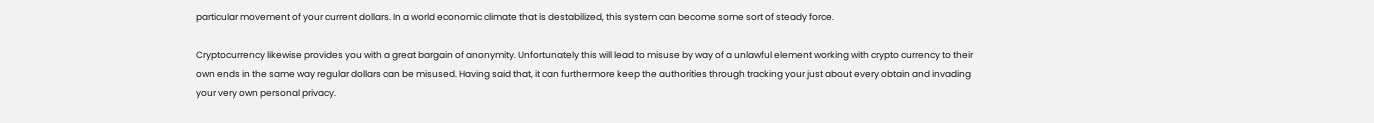particular movement of your current dollars. In a world economic climate that is destabilized, this system can become some sort of steady force.

Cryptocurrency likewise provides you with a great bargain of anonymity. Unfortunately this will lead to misuse by way of a unlawful element working with crypto currency to their own ends in the same way regular dollars can be misused. Having said that, it can furthermore keep the authorities through tracking your just about every obtain and invading your very own personal privacy.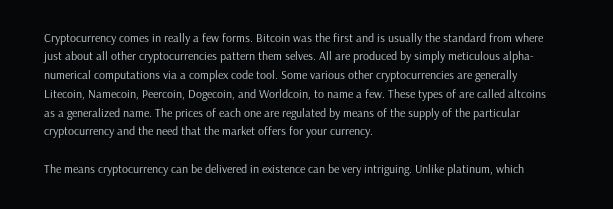Cryptocurrency comes in really a few forms. Bitcoin was the first and is usually the standard from where just about all other cryptocurrencies pattern them selves. All are produced by simply meticulous alpha-numerical computations via a complex code tool. Some various other cryptocurrencies are generally Litecoin, Namecoin, Peercoin, Dogecoin, and Worldcoin, to name a few. These types of are called altcoins as a generalized name. The prices of each one are regulated by means of the supply of the particular cryptocurrency and the need that the market offers for your currency.

The means cryptocurrency can be delivered in existence can be very intriguing. Unlike platinum, which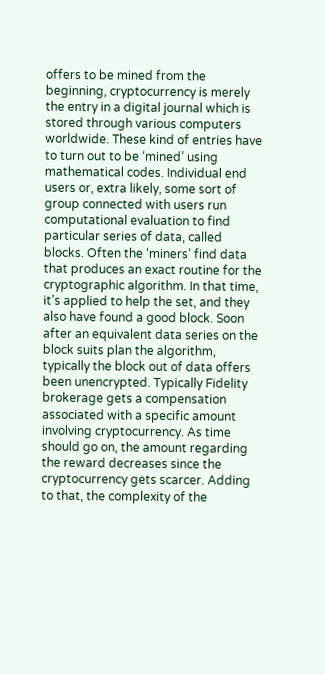offers to be mined from the beginning, cryptocurrency is merely the entry in a digital journal which is stored through various computers worldwide. These kind of entries have to turn out to be ‘mined’ using mathematical codes. Individual end users or, extra likely, some sort of group connected with users run computational evaluation to find particular series of data, called blocks. Often the ‘miners’ find data that produces an exact routine for the cryptographic algorithm. In that time, it’s applied to help the set, and they also have found a good block. Soon after an equivalent data series on the block suits plan the algorithm, typically the block out of data offers been unencrypted. Typically Fidelity brokerage gets a compensation associated with a specific amount involving cryptocurrency. As time should go on, the amount regarding the reward decreases since the cryptocurrency gets scarcer. Adding to that, the complexity of the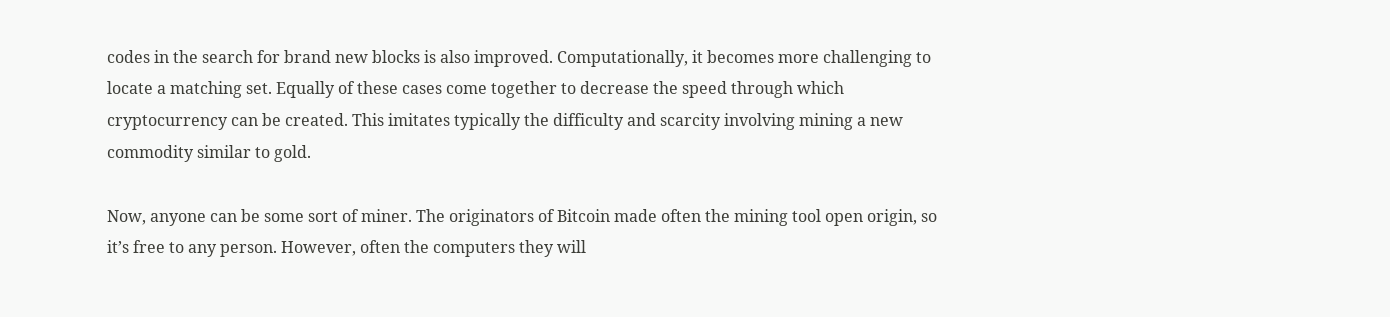codes in the search for brand new blocks is also improved. Computationally, it becomes more challenging to locate a matching set. Equally of these cases come together to decrease the speed through which cryptocurrency can be created. This imitates typically the difficulty and scarcity involving mining a new commodity similar to gold.

Now, anyone can be some sort of miner. The originators of Bitcoin made often the mining tool open origin, so it’s free to any person. However, often the computers they will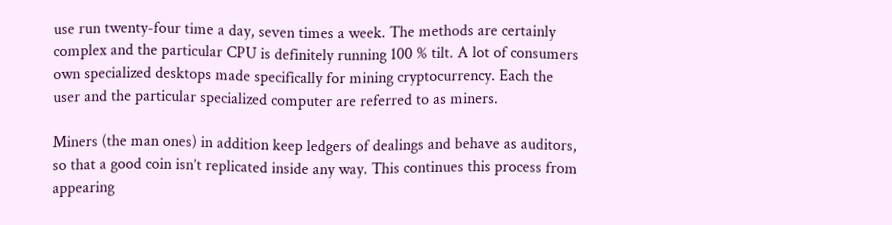use run twenty-four time a day, seven times a week. The methods are certainly complex and the particular CPU is definitely running 100 % tilt. A lot of consumers own specialized desktops made specifically for mining cryptocurrency. Each the user and the particular specialized computer are referred to as miners.

Miners (the man ones) in addition keep ledgers of dealings and behave as auditors, so that a good coin isn’t replicated inside any way. This continues this process from appearing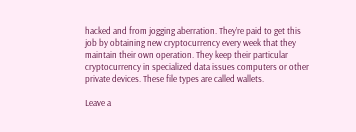hacked and from jogging aberration. They’re paid to get this job by obtaining new cryptocurrency every week that they maintain their own operation. They keep their particular cryptocurrency in specialized data issues computers or other private devices. These file types are called wallets.

Leave a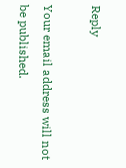Reply

Your email address will not be published.